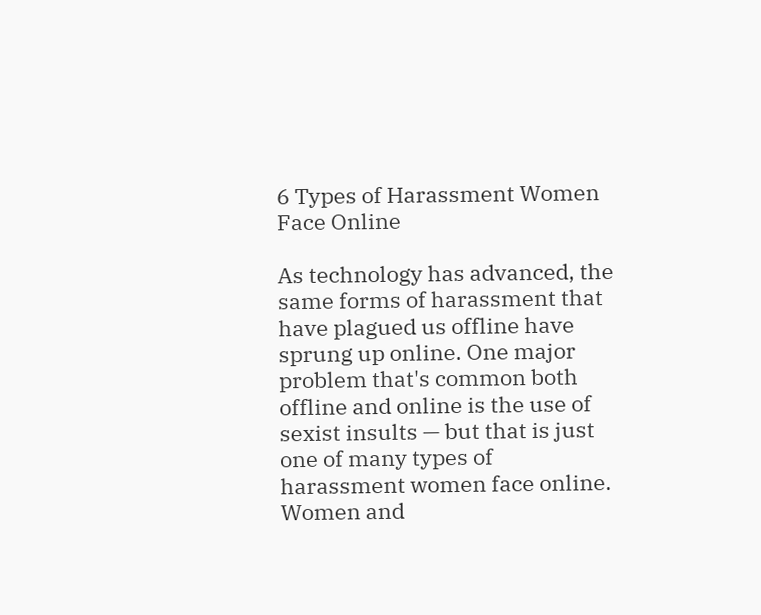6 Types of Harassment Women Face Online

As technology has advanced, the same forms of harassment that have plagued us offline have sprung up online. One major problem that's common both offline and online is the use of sexist insults — but that is just one of many types of harassment women face online. Women and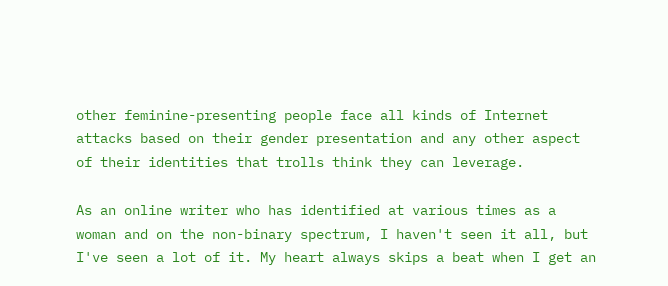other feminine-presenting people face all kinds of Internet attacks based on their gender presentation and any other aspect of their identities that trolls think they can leverage.

As an online writer who has identified at various times as a woman and on the non-binary spectrum, I haven't seen it all, but I've seen a lot of it. My heart always skips a beat when I get an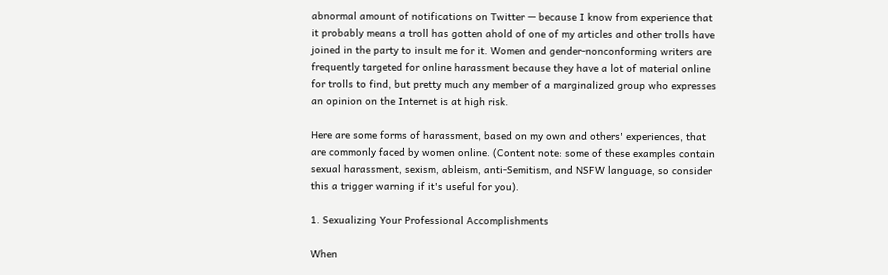abnormal amount of notifications on Twitter — because I know from experience that it probably means a troll has gotten ahold of one of my articles and other trolls have joined in the party to insult me for it. Women and gender-nonconforming writers are frequently targeted for online harassment because they have a lot of material online for trolls to find, but pretty much any member of a marginalized group who expresses an opinion on the Internet is at high risk.

Here are some forms of harassment, based on my own and others' experiences, that are commonly faced by women online. (Content note: some of these examples contain sexual harassment, sexism, ableism, anti-Semitism, and NSFW language, so consider this a trigger warning if it's useful for you).

1. Sexualizing Your Professional Accomplishments

When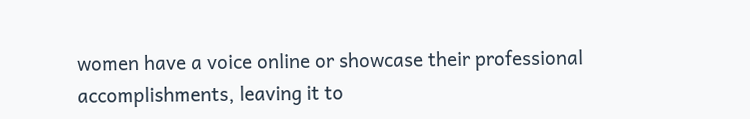women have a voice online or showcase their professional accomplishments, leaving it to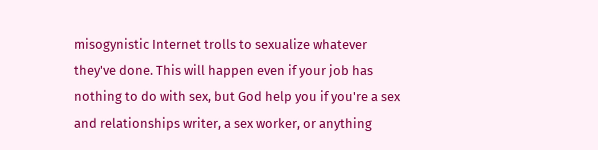misogynistic Internet trolls to sexualize whatever they've done. This will happen even if your job has nothing to do with sex, but God help you if you're a sex and relationships writer, a sex worker, or anything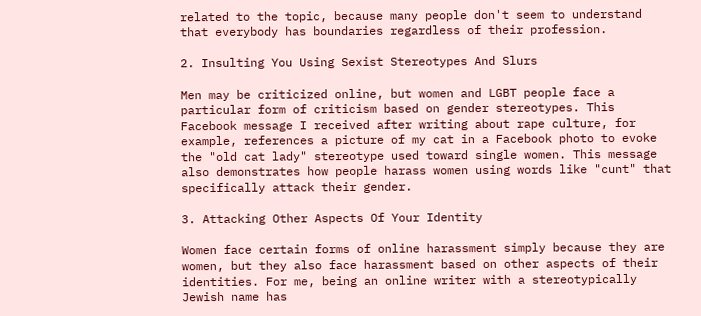related to the topic, because many people don't seem to understand that everybody has boundaries regardless of their profession.

2. Insulting You Using Sexist Stereotypes And Slurs

Men may be criticized online, but women and LGBT people face a particular form of criticism based on gender stereotypes. This Facebook message I received after writing about rape culture, for example, references a picture of my cat in a Facebook photo to evoke the "old cat lady" stereotype used toward single women. This message also demonstrates how people harass women using words like "cunt" that specifically attack their gender.

3. Attacking Other Aspects Of Your Identity

Women face certain forms of online harassment simply because they are women, but they also face harassment based on other aspects of their identities. For me, being an online writer with a stereotypically Jewish name has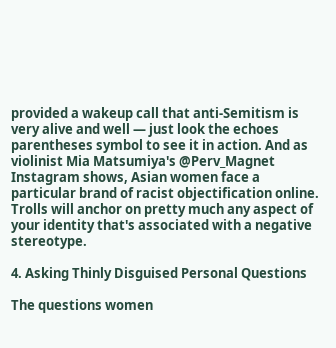provided a wakeup call that anti-Semitism is very alive and well — just look the echoes parentheses symbol to see it in action. And as violinist Mia Matsumiya's @Perv_Magnet Instagram shows, Asian women face a particular brand of racist objectification online. Trolls will anchor on pretty much any aspect of your identity that's associated with a negative stereotype.

4. Asking Thinly Disguised Personal Questions

The questions women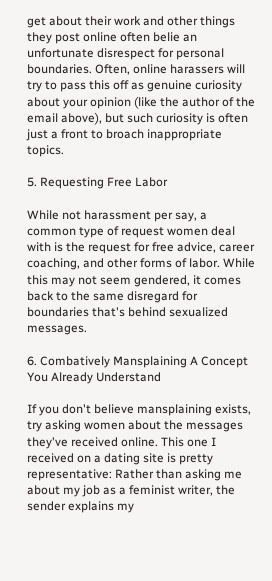get about their work and other things they post online often belie an unfortunate disrespect for personal boundaries. Often, online harassers will try to pass this off as genuine curiosity about your opinion (like the author of the email above), but such curiosity is often just a front to broach inappropriate topics.

5. Requesting Free Labor

While not harassment per say, a common type of request women deal with is the request for free advice, career coaching, and other forms of labor. While this may not seem gendered, it comes back to the same disregard for boundaries that's behind sexualized messages.

6. Combatively Mansplaining A Concept You Already Understand

If you don't believe mansplaining exists, try asking women about the messages they've received online. This one I received on a dating site is pretty representative: Rather than asking me about my job as a feminist writer, the sender explains my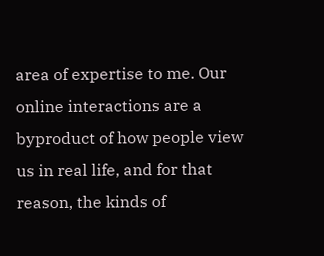area of expertise to me. Our online interactions are a byproduct of how people view us in real life, and for that reason, the kinds of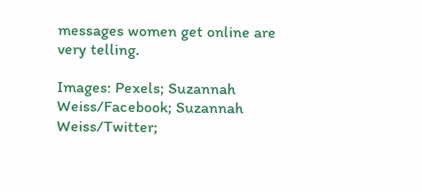messages women get online are very telling.

Images: Pexels; Suzannah Weiss/Facebook; Suzannah Weiss/Twitter;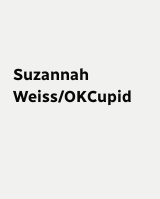Suzannah Weiss/OKCupid